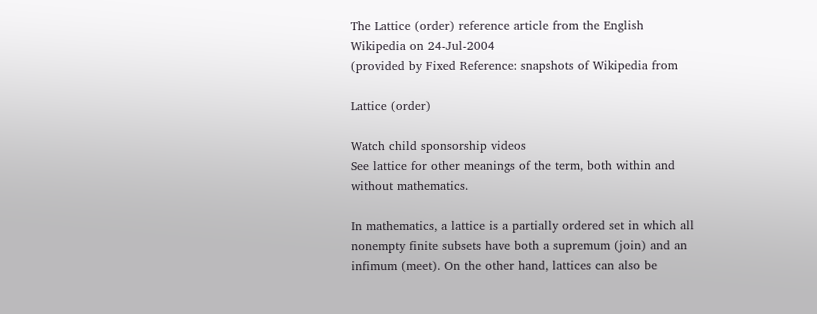The Lattice (order) reference article from the English Wikipedia on 24-Jul-2004
(provided by Fixed Reference: snapshots of Wikipedia from

Lattice (order)

Watch child sponsorship videos
See lattice for other meanings of the term, both within and without mathematics.

In mathematics, a lattice is a partially ordered set in which all nonempty finite subsets have both a supremum (join) and an infimum (meet). On the other hand, lattices can also be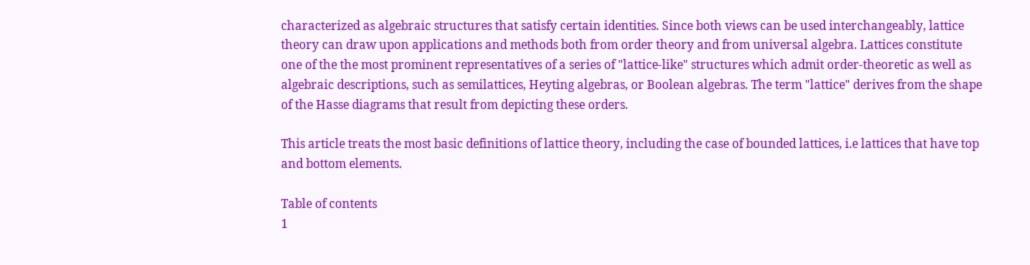characterized as algebraic structures that satisfy certain identities. Since both views can be used interchangeably, lattice theory can draw upon applications and methods both from order theory and from universal algebra. Lattices constitute one of the the most prominent representatives of a series of "lattice-like" structures which admit order-theoretic as well as algebraic descriptions, such as semilattices, Heyting algebras, or Boolean algebras. The term "lattice" derives from the shape of the Hasse diagrams that result from depicting these orders.

This article treats the most basic definitions of lattice theory, including the case of bounded lattices, i.e lattices that have top and bottom elements.

Table of contents
1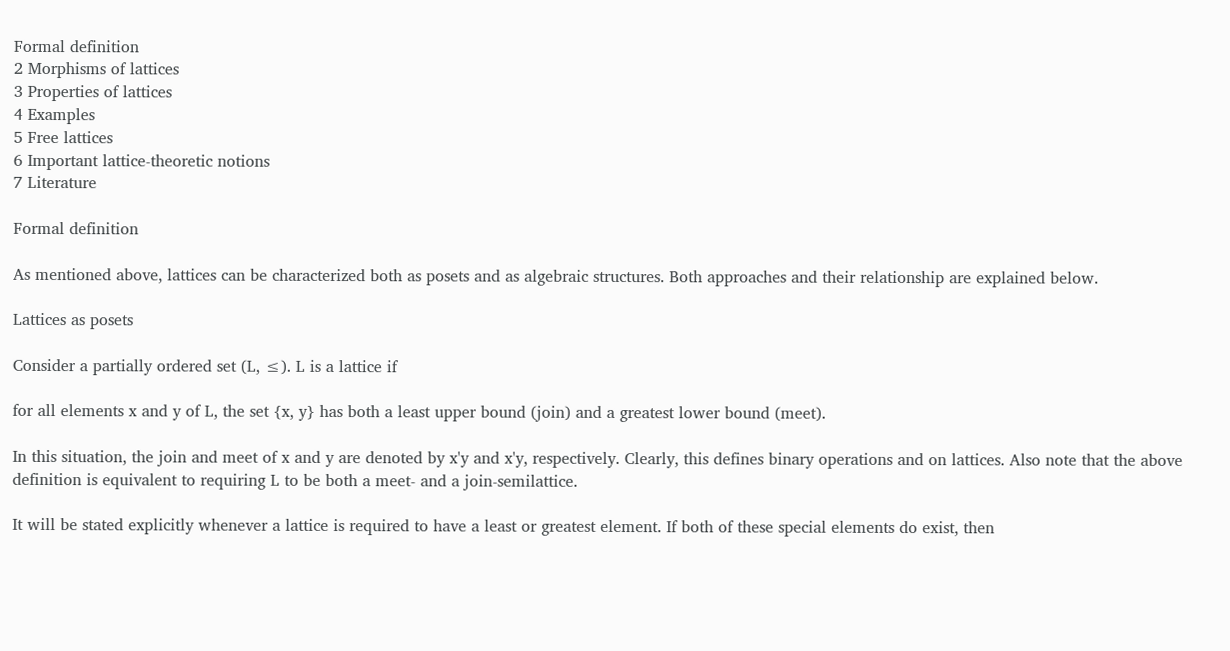Formal definition
2 Morphisms of lattices
3 Properties of lattices
4 Examples
5 Free lattices
6 Important lattice-theoretic notions
7 Literature

Formal definition

As mentioned above, lattices can be characterized both as posets and as algebraic structures. Both approaches and their relationship are explained below.

Lattices as posets

Consider a partially ordered set (L, ≤). L is a lattice if

for all elements x and y of L, the set {x, y} has both a least upper bound (join) and a greatest lower bound (meet).

In this situation, the join and meet of x and y are denoted by x'y and x'y, respectively. Clearly, this defines binary operations and on lattices. Also note that the above definition is equivalent to requiring L to be both a meet- and a join-semilattice.

It will be stated explicitly whenever a lattice is required to have a least or greatest element. If both of these special elements do exist, then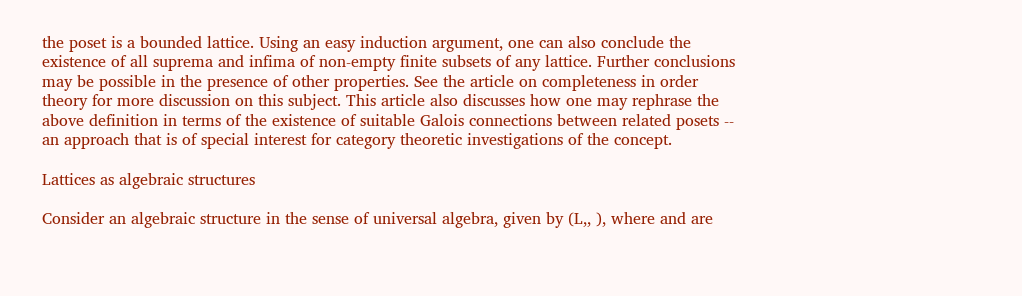the poset is a bounded lattice. Using an easy induction argument, one can also conclude the existence of all suprema and infima of non-empty finite subsets of any lattice. Further conclusions may be possible in the presence of other properties. See the article on completeness in order theory for more discussion on this subject. This article also discusses how one may rephrase the above definition in terms of the existence of suitable Galois connections between related posets -- an approach that is of special interest for category theoretic investigations of the concept.

Lattices as algebraic structures

Consider an algebraic structure in the sense of universal algebra, given by (L,, ), where and are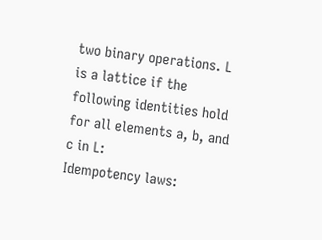two binary operations. L is a lattice if the following identities hold for all elements a, b, and c in L:
Idempotency laws: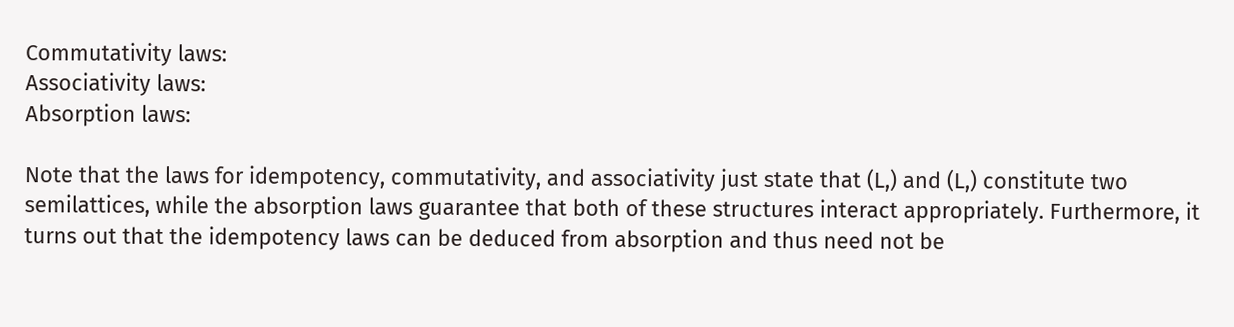Commutativity laws:
Associativity laws:
Absorption laws:

Note that the laws for idempotency, commutativity, and associativity just state that (L,) and (L,) constitute two semilattices, while the absorption laws guarantee that both of these structures interact appropriately. Furthermore, it turns out that the idempotency laws can be deduced from absorption and thus need not be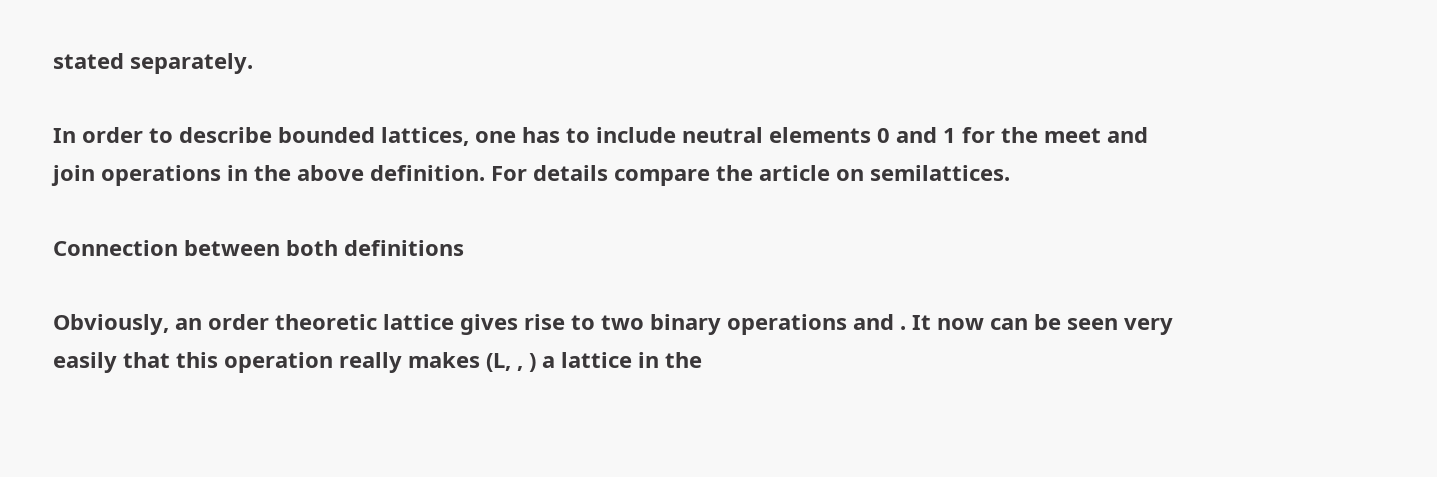stated separately.

In order to describe bounded lattices, one has to include neutral elements 0 and 1 for the meet and join operations in the above definition. For details compare the article on semilattices.

Connection between both definitions

Obviously, an order theoretic lattice gives rise to two binary operations and . It now can be seen very easily that this operation really makes (L, , ) a lattice in the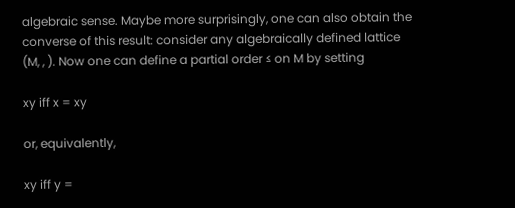algebraic sense. Maybe more surprisingly, one can also obtain the converse of this result: consider any algebraically defined lattice (M, , ). Now one can define a partial order ≤ on M by setting

xy iff x = xy

or, equivalently,

xy iff y =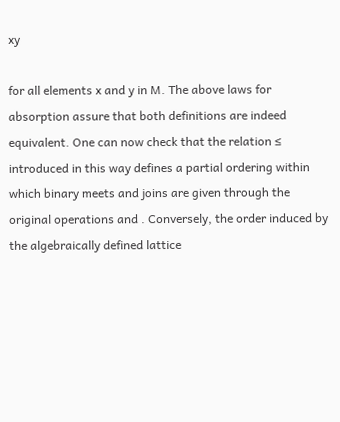xy

for all elements x and y in M. The above laws for absorption assure that both definitions are indeed equivalent. One can now check that the relation ≤ introduced in this way defines a partial ordering within which binary meets and joins are given through the original operations and . Conversely, the order induced by the algebraically defined lattice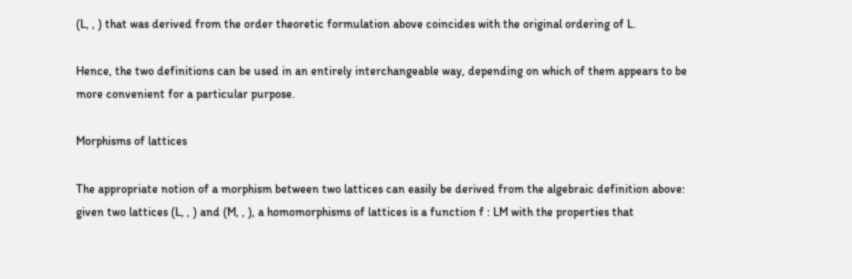(L, , ) that was derived from the order theoretic formulation above coincides with the original ordering of L.

Hence, the two definitions can be used in an entirely interchangeable way, depending on which of them appears to be more convenient for a particular purpose.

Morphisms of lattices

The appropriate notion of a morphism between two lattices can easily be derived from the algebraic definition above: given two lattices (L, , ) and (M, , ), a homomorphisms of lattices is a function f : LM with the properties that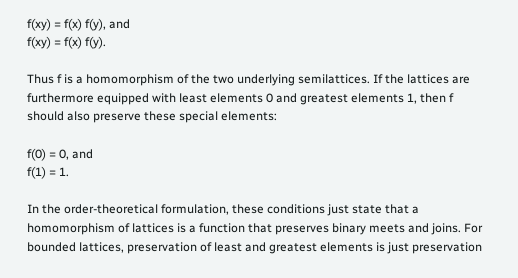f(xy) = f(x) f(y), and
f(xy) = f(x) f(y).

Thus f is a homomorphism of the two underlying semilattices. If the lattices are furthermore equipped with least elements 0 and greatest elements 1, then f should also preserve these special elements:

f(0) = 0, and
f(1) = 1.

In the order-theoretical formulation, these conditions just state that a homomorphism of lattices is a function that preserves binary meets and joins. For bounded lattices, preservation of least and greatest elements is just preservation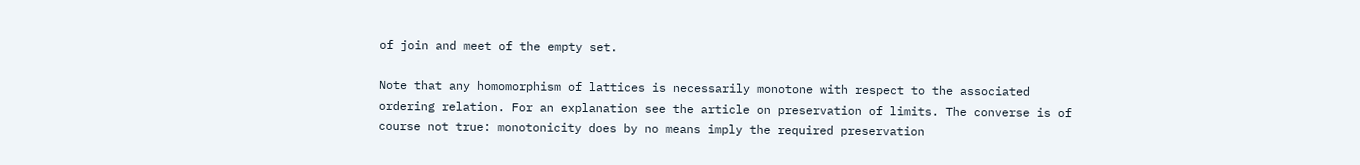of join and meet of the empty set.

Note that any homomorphism of lattices is necessarily monotone with respect to the associated ordering relation. For an explanation see the article on preservation of limits. The converse is of course not true: monotonicity does by no means imply the required preservation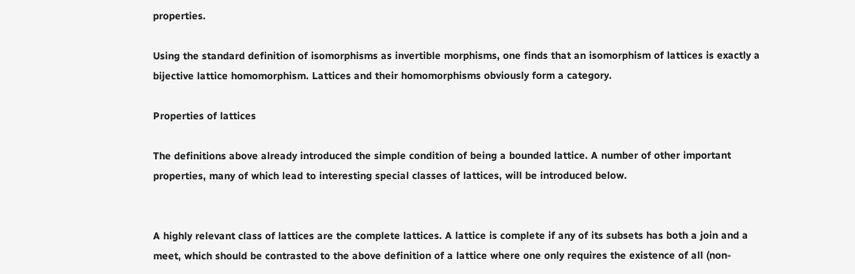properties.

Using the standard definition of isomorphisms as invertible morphisms, one finds that an isomorphism of lattices is exactly a bijective lattice homomorphism. Lattices and their homomorphisms obviously form a category.

Properties of lattices

The definitions above already introduced the simple condition of being a bounded lattice. A number of other important properties, many of which lead to interesting special classes of lattices, will be introduced below.


A highly relevant class of lattices are the complete lattices. A lattice is complete if any of its subsets has both a join and a meet, which should be contrasted to the above definition of a lattice where one only requires the existence of all (non-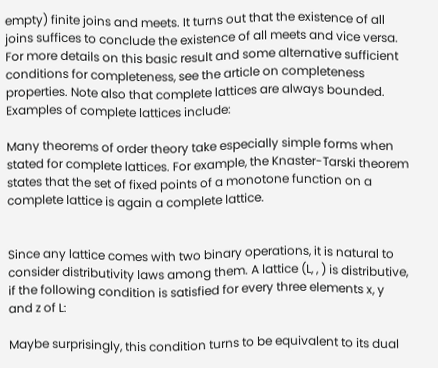empty) finite joins and meets. It turns out that the existence of all joins suffices to conclude the existence of all meets and vice versa. For more details on this basic result and some alternative sufficient conditions for completeness, see the article on completeness properties. Note also that complete lattices are always bounded. Examples of complete lattices include:

Many theorems of order theory take especially simple forms when stated for complete lattices. For example, the Knaster-Tarski theorem states that the set of fixed points of a monotone function on a complete lattice is again a complete lattice.


Since any lattice comes with two binary operations, it is natural to consider distributivity laws among them. A lattice (L, , ) is distributive, if the following condition is satisfied for every three elements x, y and z of L:

Maybe surprisingly, this condition turns to be equivalent to its dual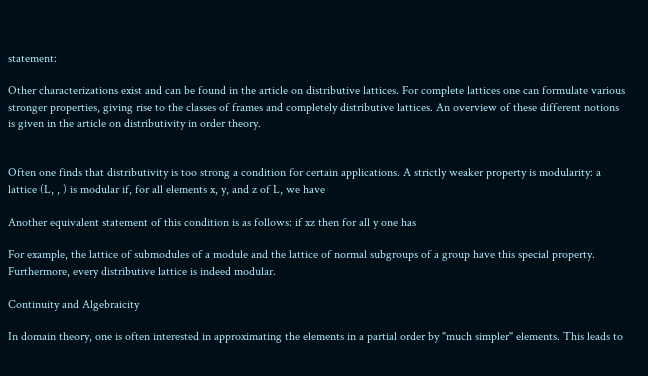statement:

Other characterizations exist and can be found in the article on distributive lattices. For complete lattices one can formulate various stronger properties, giving rise to the classes of frames and completely distributive lattices. An overview of these different notions is given in the article on distributivity in order theory.


Often one finds that distributivity is too strong a condition for certain applications. A strictly weaker property is modularity: a lattice (L, , ) is modular if, for all elements x, y, and z of L, we have

Another equivalent statement of this condition is as follows: if xz then for all y one has

For example, the lattice of submodules of a module and the lattice of normal subgroups of a group have this special property. Furthermore, every distributive lattice is indeed modular.

Continuity and Algebraicity

In domain theory, one is often interested in approximating the elements in a partial order by "much simpler" elements. This leads to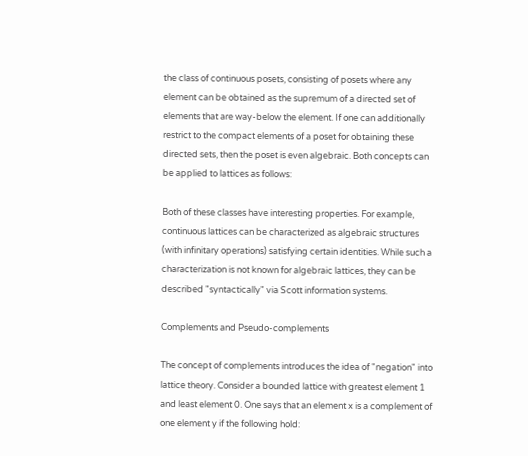the class of continuous posets, consisting of posets where any element can be obtained as the supremum of a directed set of elements that are way-below the element. If one can additionally restrict to the compact elements of a poset for obtaining these directed sets, then the poset is even algebraic. Both concepts can be applied to lattices as follows:

Both of these classes have interesting properties. For example, continuous lattices can be characterized as algebraic structures (with infinitary operations) satisfying certain identities. While such a characterization is not known for algebraic lattices, they can be described "syntactically" via Scott information systems.

Complements and Pseudo-complements

The concept of complements introduces the idea of "negation" into lattice theory. Consider a bounded lattice with greatest element 1 and least element 0. One says that an element x is a complement of one element y if the following hold: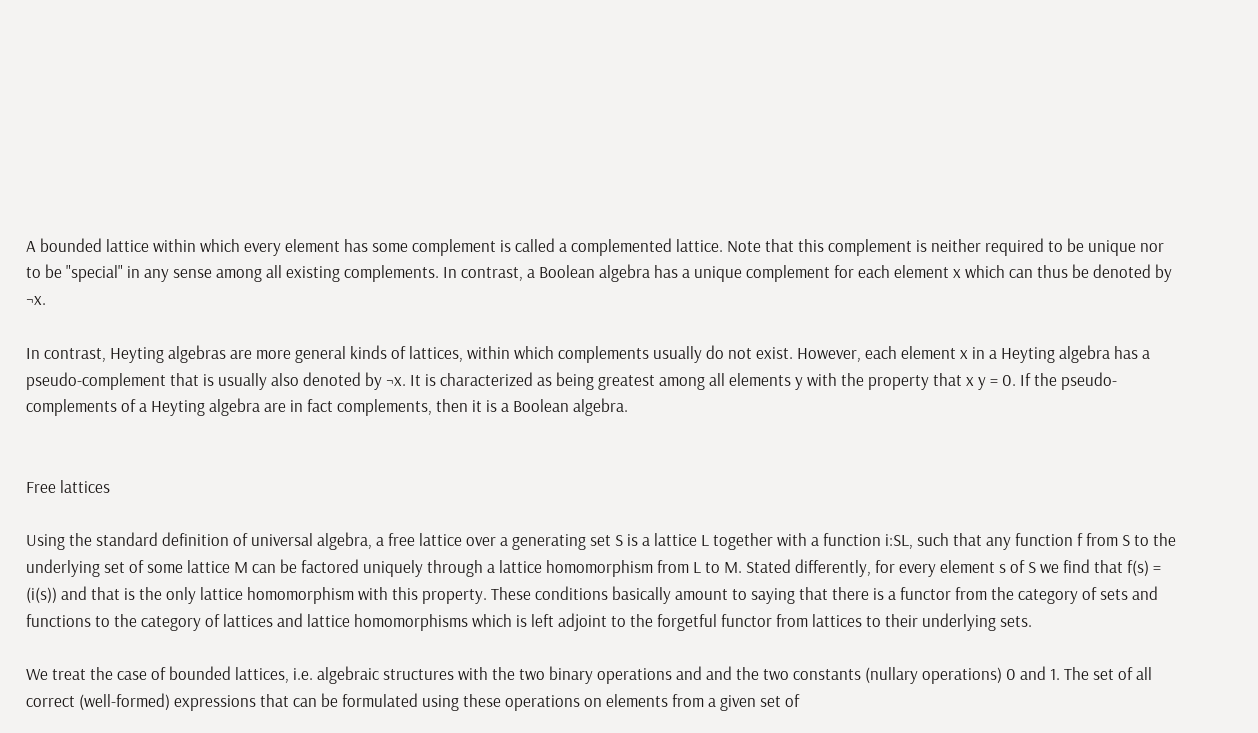A bounded lattice within which every element has some complement is called a complemented lattice. Note that this complement is neither required to be unique nor to be "special" in any sense among all existing complements. In contrast, a Boolean algebra has a unique complement for each element x which can thus be denoted by ¬x.

In contrast, Heyting algebras are more general kinds of lattices, within which complements usually do not exist. However, each element x in a Heyting algebra has a pseudo-complement that is usually also denoted by ¬x. It is characterized as being greatest among all elements y with the property that x y = 0. If the pseudo-complements of a Heyting algebra are in fact complements, then it is a Boolean algebra.


Free lattices

Using the standard definition of universal algebra, a free lattice over a generating set S is a lattice L together with a function i:SL, such that any function f from S to the underlying set of some lattice M can be factored uniquely through a lattice homomorphism from L to M. Stated differently, for every element s of S we find that f(s) = (i(s)) and that is the only lattice homomorphism with this property. These conditions basically amount to saying that there is a functor from the category of sets and functions to the category of lattices and lattice homomorphisms which is left adjoint to the forgetful functor from lattices to their underlying sets.

We treat the case of bounded lattices, i.e. algebraic structures with the two binary operations and and the two constants (nullary operations) 0 and 1. The set of all correct (well-formed) expressions that can be formulated using these operations on elements from a given set of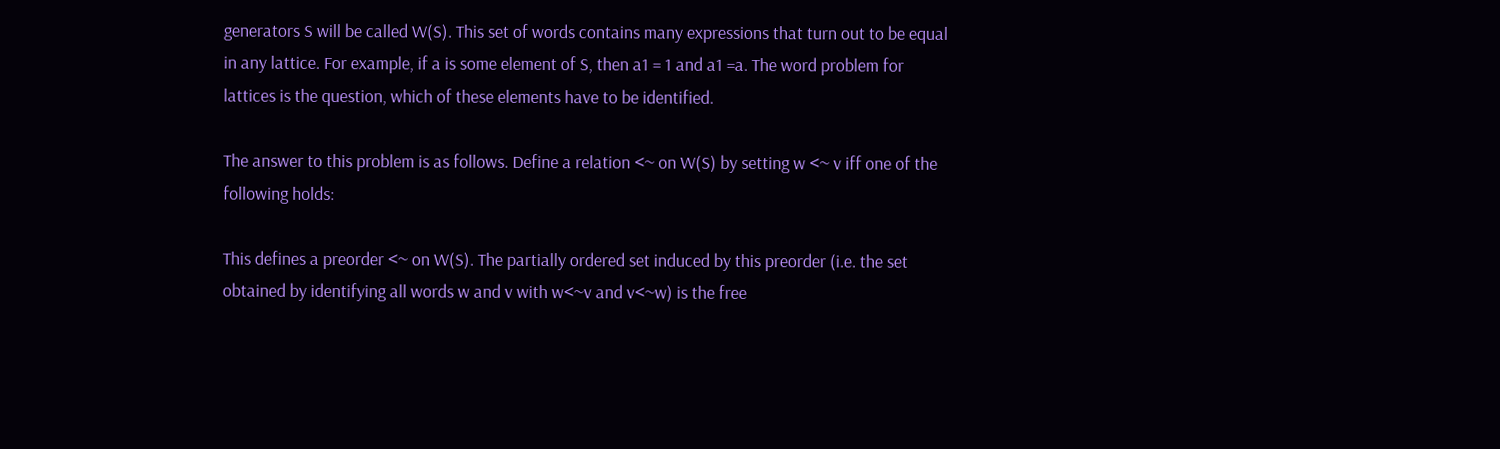generators S will be called W(S). This set of words contains many expressions that turn out to be equal in any lattice. For example, if a is some element of S, then a1 = 1 and a1 =a. The word problem for lattices is the question, which of these elements have to be identified.

The answer to this problem is as follows. Define a relation <~ on W(S) by setting w <~ v iff one of the following holds:

This defines a preorder <~ on W(S). The partially ordered set induced by this preorder (i.e. the set obtained by identifying all words w and v with w<~v and v<~w) is the free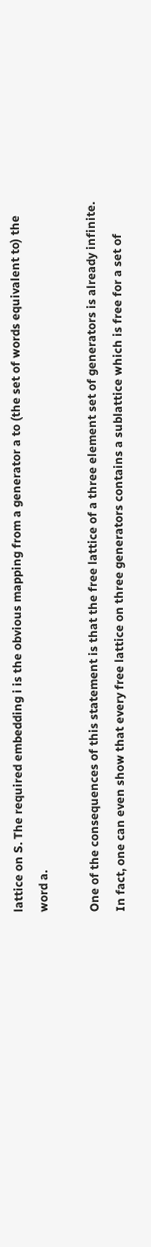lattice on S. The required embedding i is the obvious mapping from a generator a to (the set of words equivalent to) the word a.

One of the consequences of this statement is that the free lattice of a three element set of generators is already infinite. In fact, one can even show that every free lattice on three generators contains a sublattice which is free for a set of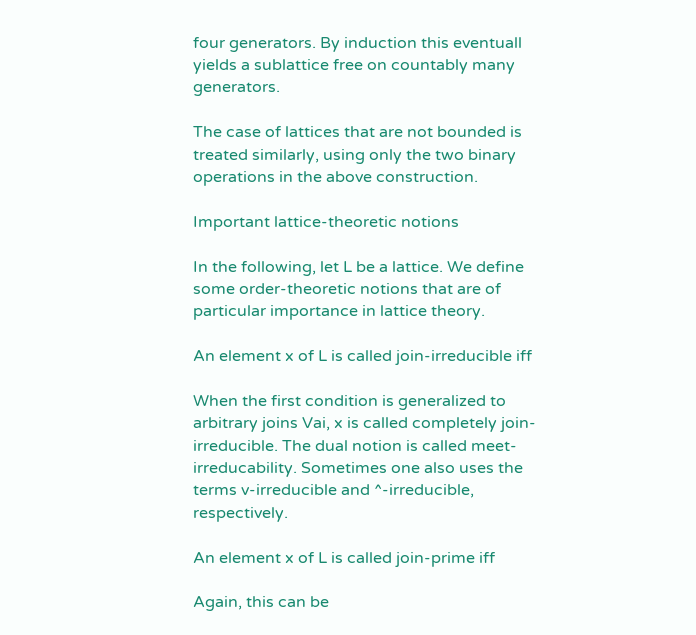four generators. By induction this eventuall yields a sublattice free on countably many generators.

The case of lattices that are not bounded is treated similarly, using only the two binary operations in the above construction.

Important lattice-theoretic notions

In the following, let L be a lattice. We define some order-theoretic notions that are of particular importance in lattice theory.

An element x of L is called join-irreducible iff

When the first condition is generalized to arbitrary joins Vai, x is called completely join-irreducible. The dual notion is called meet-irreducability. Sometimes one also uses the terms v-irreducible and ^-irreducible, respectively.

An element x of L is called join-prime iff

Again, this can be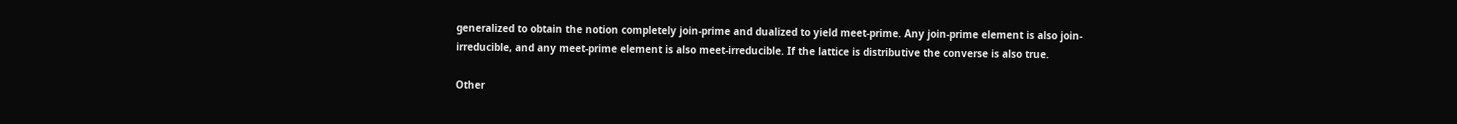generalized to obtain the notion completely join-prime and dualized to yield meet-prime. Any join-prime element is also join-irreducible, and any meet-prime element is also meet-irreducible. If the lattice is distributive the converse is also true.

Other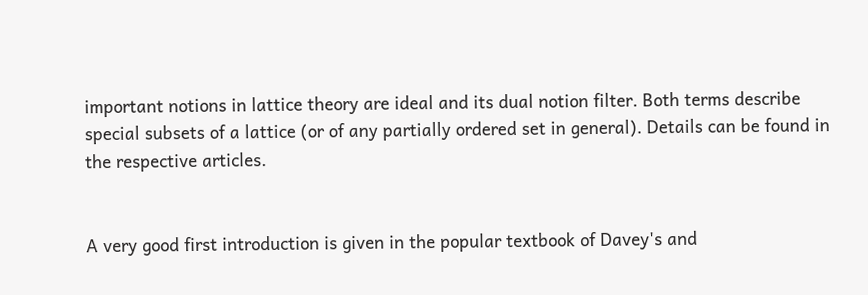important notions in lattice theory are ideal and its dual notion filter. Both terms describe special subsets of a lattice (or of any partially ordered set in general). Details can be found in the respective articles.


A very good first introduction is given in the popular textbook of Davey's and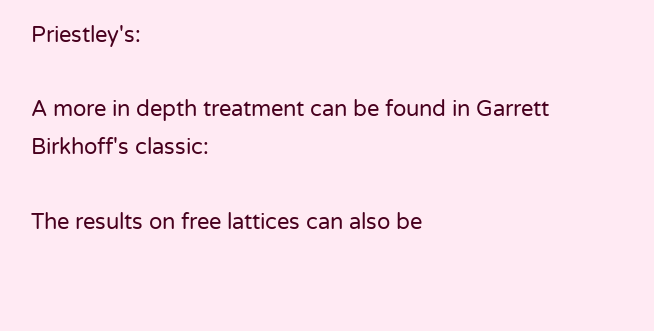Priestley's:

A more in depth treatment can be found in Garrett Birkhoff's classic:

The results on free lattices can also be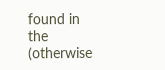found in the (otherwise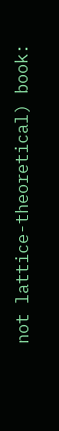not lattice-theoretical) book: